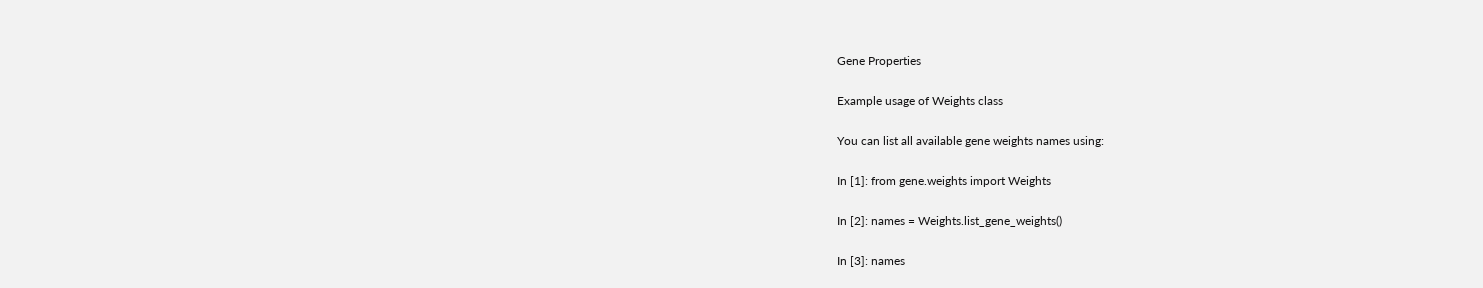Gene Properties

Example usage of Weights class

You can list all available gene weights names using:

In [1]: from gene.weights import Weights

In [2]: names = Weights.list_gene_weights()

In [3]: names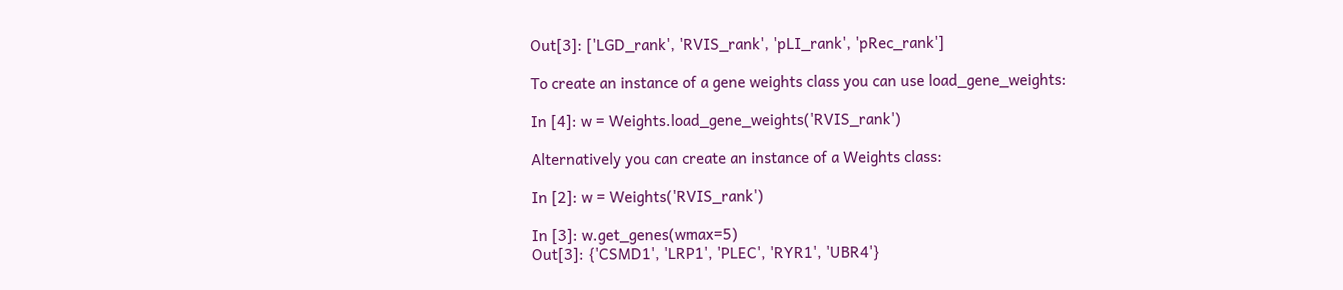Out[3]: ['LGD_rank', 'RVIS_rank', 'pLI_rank', 'pRec_rank']

To create an instance of a gene weights class you can use load_gene_weights:

In [4]: w = Weights.load_gene_weights('RVIS_rank')

Alternatively you can create an instance of a Weights class:

In [2]: w = Weights('RVIS_rank')

In [3]: w.get_genes(wmax=5)
Out[3]: {'CSMD1', 'LRP1', 'PLEC', 'RYR1', 'UBR4'}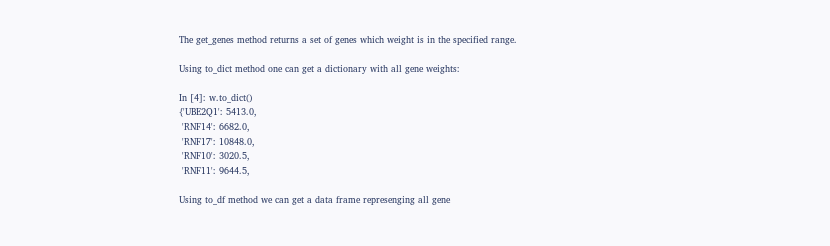The get_genes method returns a set of genes which weight is in the specified range.

Using to_dict method one can get a dictionary with all gene weights:

In [4]: w.to_dict()
{'UBE2Q1': 5413.0,
 'RNF14': 6682.0,
 'RNF17': 10848.0,
 'RNF10': 3020.5,
 'RNF11': 9644.5,

Using to_df method we can get a data frame represenging all gene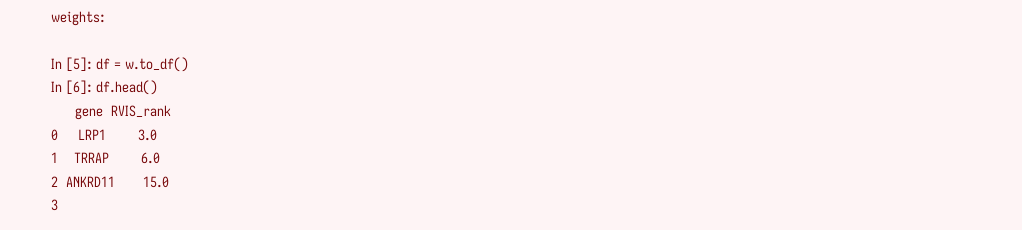weights:

In [5]: df = w.to_df()
In [6]: df.head()
      gene  RVIS_rank
0     LRP1        3.0
1    TRRAP        6.0
2  ANKRD11       15.0
3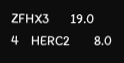ZFHX3       19.0
4    HERC2        8.0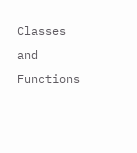Classes and Functions